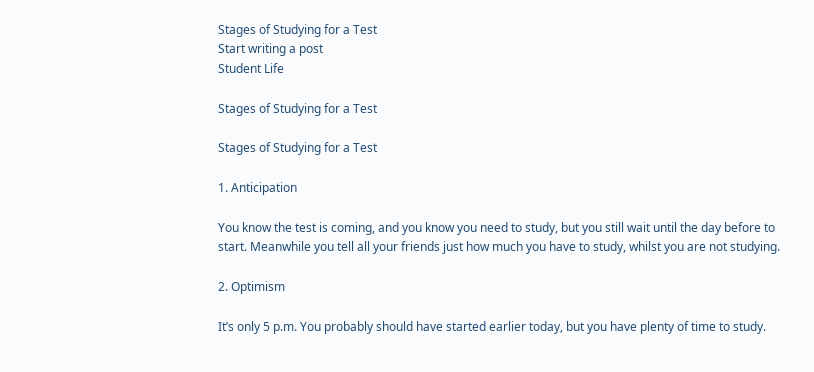Stages of Studying for a Test
Start writing a post
Student Life

Stages of Studying for a Test

Stages of Studying for a Test

1. Anticipation

You know the test is coming, and you know you need to study, but you still wait until the day before to start. Meanwhile you tell all your friends just how much you have to study, whilst you are not studying.

2. Optimism

It’s only 5 p.m. You probably should have started earlier today, but you have plenty of time to study.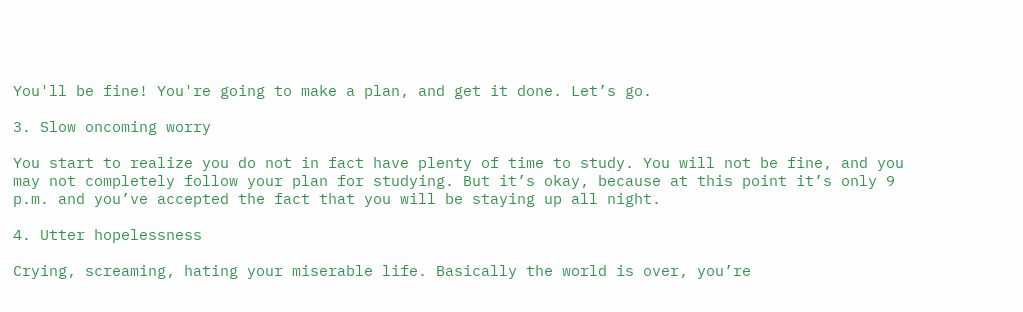You'll be fine! You're going to make a plan, and get it done. Let’s go.

3. Slow oncoming worry

You start to realize you do not in fact have plenty of time to study. You will not be fine, and you may not completely follow your plan for studying. But it’s okay, because at this point it’s only 9 p.m. and you’ve accepted the fact that you will be staying up all night.

4. Utter hopelessness

Crying, screaming, hating your miserable life. Basically the world is over, you’re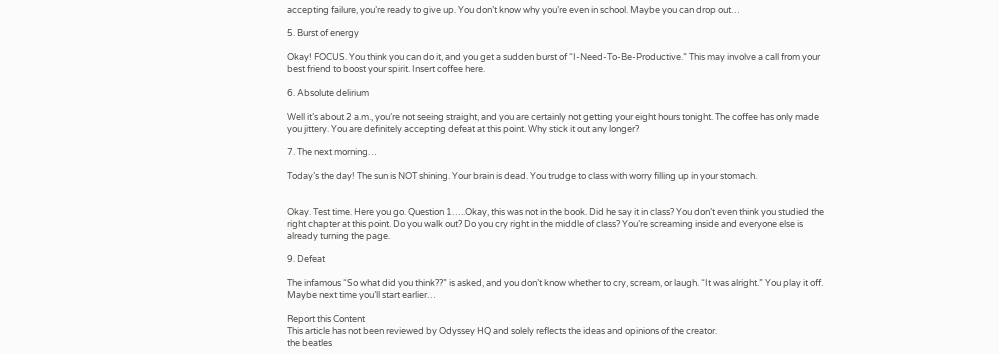accepting failure, you’re ready to give up. You don’t know why you’re even in school. Maybe you can drop out…

5. Burst of energy

Okay! FOCUS. You think you can do it, and you get a sudden burst of “I-Need-To-Be-Productive.” This may involve a call from your best friend to boost your spirit. Insert coffee here.

6. Absolute delirium

Well it’s about 2 a.m., you’re not seeing straight, and you are certainly not getting your eight hours tonight. The coffee has only made you jittery. You are definitely accepting defeat at this point. Why stick it out any longer?

7. The next morning…

Today’s the day! The sun is NOT shining. Your brain is dead. You trudge to class with worry filling up in your stomach.


Okay. Test time. Here you go. Question 1…..Okay, this was not in the book. Did he say it in class? You don’t even think you studied the right chapter at this point. Do you walk out? Do you cry right in the middle of class? You’re screaming inside and everyone else is already turning the page.

9. Defeat

The infamous “So what did you think??” is asked, and you don’t know whether to cry, scream, or laugh. “It was alright.” You play it off. Maybe next time you’ll start earlier…

Report this Content
This article has not been reviewed by Odyssey HQ and solely reflects the ideas and opinions of the creator.
the beatles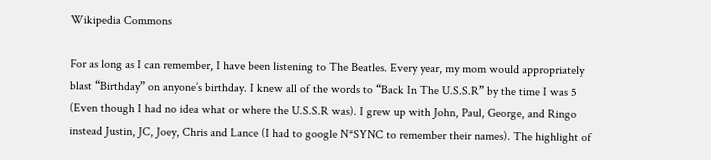Wikipedia Commons

For as long as I can remember, I have been listening to The Beatles. Every year, my mom would appropriately blast “Birthday” on anyone’s birthday. I knew all of the words to “Back In The U.S.S.R” by the time I was 5 (Even though I had no idea what or where the U.S.S.R was). I grew up with John, Paul, George, and Ringo instead Justin, JC, Joey, Chris and Lance (I had to google N*SYNC to remember their names). The highlight of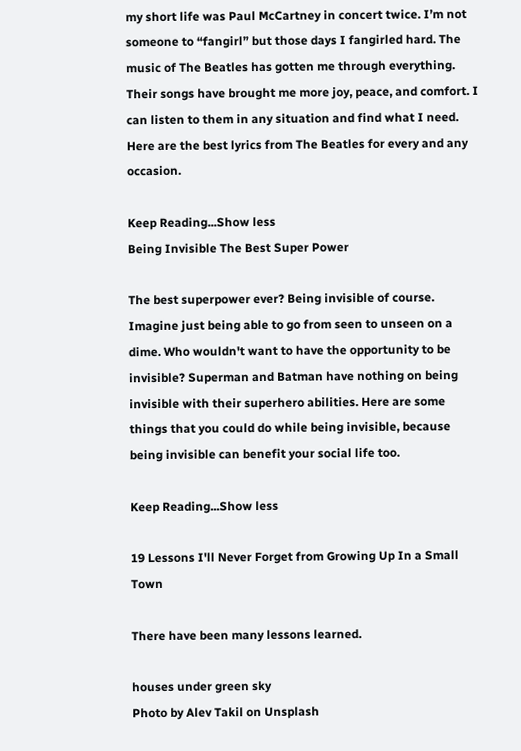my short life was Paul McCartney in concert twice. I’m not someone to “fangirl” but those days I fangirled hard. The music of The Beatles has gotten me through everything. Their songs have brought me more joy, peace, and comfort. I can listen to them in any situation and find what I need. Here are the best lyrics from The Beatles for every and any occasion.

Keep Reading...Show less
Being Invisible The Best Super Power

The best superpower ever? Being invisible of course. Imagine just being able to go from seen to unseen on a dime. Who wouldn't want to have the opportunity to be invisible? Superman and Batman have nothing on being invisible with their superhero abilities. Here are some things that you could do while being invisible, because being invisible can benefit your social life too.

Keep Reading...Show less

19 Lessons I'll Never Forget from Growing Up In a Small Town

There have been many lessons learned.

houses under green sky
Photo by Alev Takil on Unsplash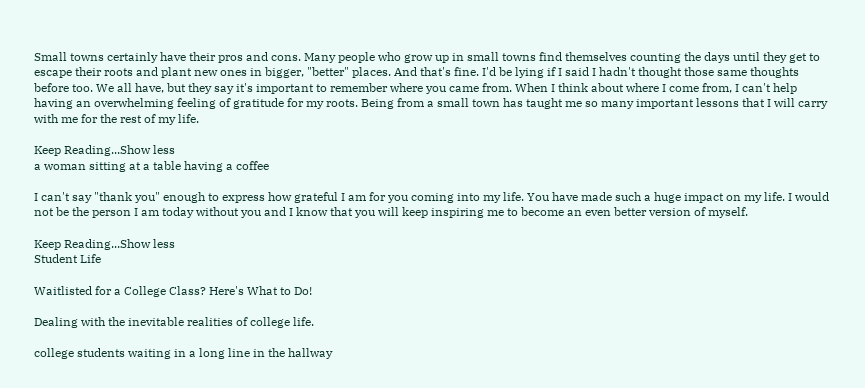Small towns certainly have their pros and cons. Many people who grow up in small towns find themselves counting the days until they get to escape their roots and plant new ones in bigger, "better" places. And that's fine. I'd be lying if I said I hadn't thought those same thoughts before too. We all have, but they say it's important to remember where you came from. When I think about where I come from, I can't help having an overwhelming feeling of gratitude for my roots. Being from a small town has taught me so many important lessons that I will carry with me for the rest of my life.

Keep Reading...Show less
a woman sitting at a table having a coffee

I can't say "thank you" enough to express how grateful I am for you coming into my life. You have made such a huge impact on my life. I would not be the person I am today without you and I know that you will keep inspiring me to become an even better version of myself.

Keep Reading...Show less
Student Life

Waitlisted for a College Class? Here's What to Do!

Dealing with the inevitable realities of college life.

college students waiting in a long line in the hallway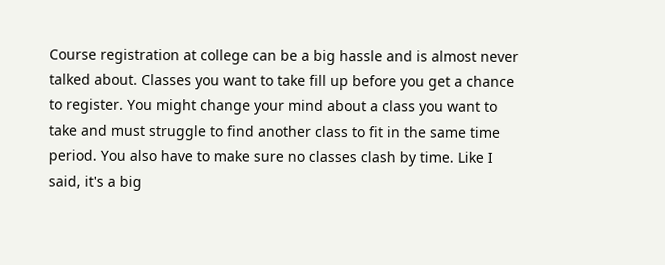Course registration at college can be a big hassle and is almost never talked about. Classes you want to take fill up before you get a chance to register. You might change your mind about a class you want to take and must struggle to find another class to fit in the same time period. You also have to make sure no classes clash by time. Like I said, it's a big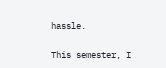hassle.

This semester, I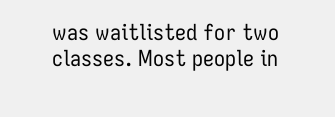was waitlisted for two classes. Most people in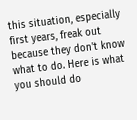this situation, especially first years, freak out because they don't know what to do. Here is what you should do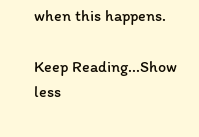when this happens.

Keep Reading...Show less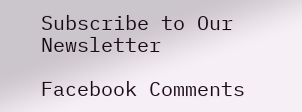Subscribe to Our Newsletter

Facebook Comments